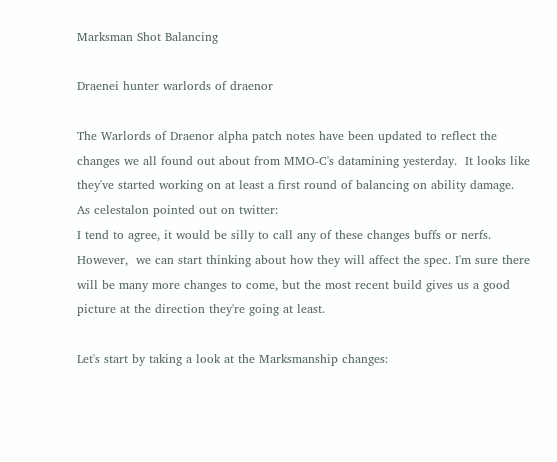Marksman Shot Balancing

Draenei hunter warlords of draenor

The Warlords of Draenor alpha patch notes have been updated to reflect the changes we all found out about from MMO-C's datamining yesterday.  It looks like they've started working on at least a first round of balancing on ability damage.   As celestalon pointed out on twitter:
I tend to agree, it would be silly to call any of these changes buffs or nerfs.   However,  we can start thinking about how they will affect the spec. I'm sure there will be many more changes to come, but the most recent build gives us a good picture at the direction they're going at least.

Let's start by taking a look at the Marksmanship changes: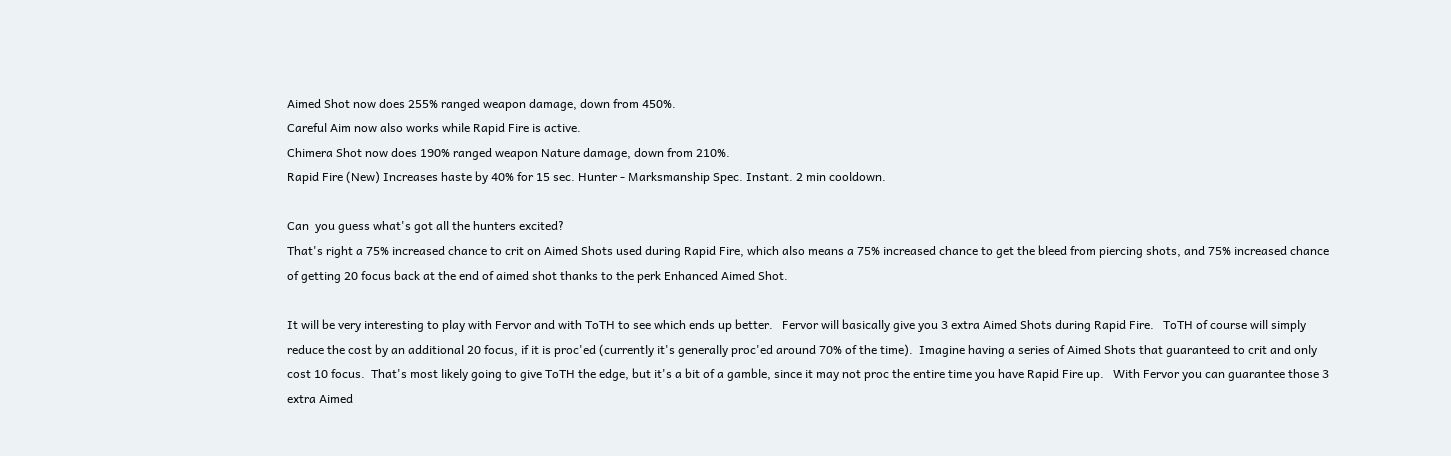Aimed Shot now does 255% ranged weapon damage, down from 450%.
Careful Aim now also works while Rapid Fire is active.
Chimera Shot now does 190% ranged weapon Nature damage, down from 210%.
Rapid Fire (New) Increases haste by 40% for 15 sec. Hunter - Marksmanship Spec. Instant. 2 min cooldown.

Can  you guess what's got all the hunters excited?
That's right a 75% increased chance to crit on Aimed Shots used during Rapid Fire, which also means a 75% increased chance to get the bleed from piercing shots, and 75% increased chance of getting 20 focus back at the end of aimed shot thanks to the perk Enhanced Aimed Shot.

It will be very interesting to play with Fervor and with ToTH to see which ends up better.   Fervor will basically give you 3 extra Aimed Shots during Rapid Fire.   ToTH of course will simply reduce the cost by an additional 20 focus, if it is proc'ed (currently it's generally proc'ed around 70% of the time).  Imagine having a series of Aimed Shots that guaranteed to crit and only cost 10 focus.  That's most likely going to give ToTH the edge, but it's a bit of a gamble, since it may not proc the entire time you have Rapid Fire up.   With Fervor you can guarantee those 3 extra Aimed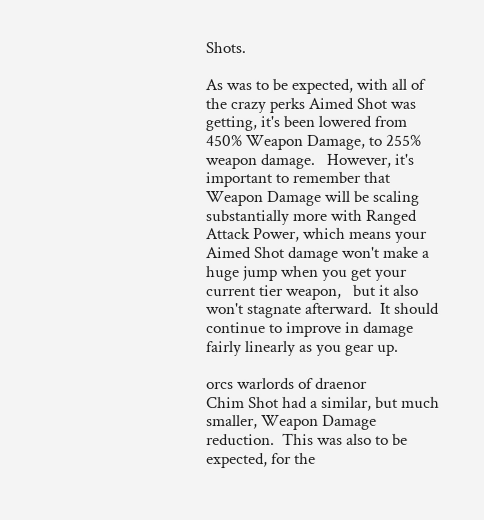Shots.

As was to be expected, with all of the crazy perks Aimed Shot was getting, it's been lowered from 450% Weapon Damage, to 255% weapon damage.   However, it's important to remember that Weapon Damage will be scaling substantially more with Ranged Attack Power, which means your Aimed Shot damage won't make a huge jump when you get your current tier weapon,   but it also won't stagnate afterward.  It should continue to improve in damage fairly linearly as you gear up.

orcs warlords of draenor
Chim Shot had a similar, but much smaller, Weapon Damage reduction.  This was also to be expected, for the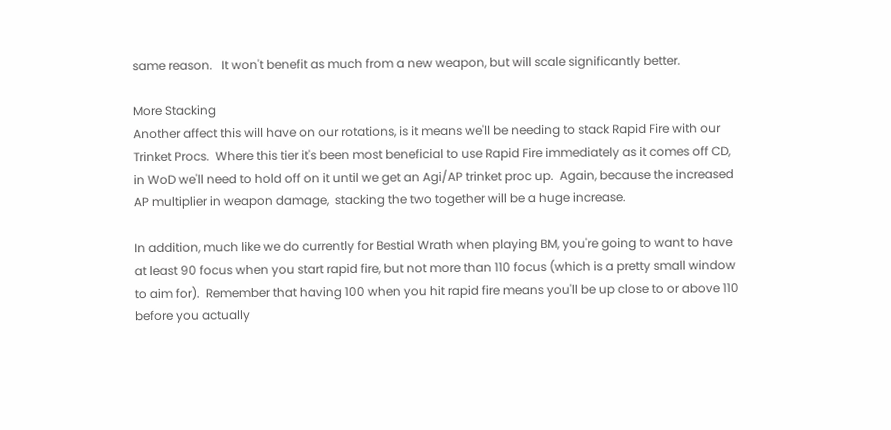same reason.   It won't benefit as much from a new weapon, but will scale significantly better.

More Stacking
Another affect this will have on our rotations, is it means we'll be needing to stack Rapid Fire with our Trinket Procs.  Where this tier it's been most beneficial to use Rapid Fire immediately as it comes off CD, in WoD we'll need to hold off on it until we get an Agi/AP trinket proc up.  Again, because the increased AP multiplier in weapon damage,  stacking the two together will be a huge increase.

In addition, much like we do currently for Bestial Wrath when playing BM, you're going to want to have at least 90 focus when you start rapid fire, but not more than 110 focus (which is a pretty small window to aim for).  Remember that having 100 when you hit rapid fire means you'll be up close to or above 110 before you actually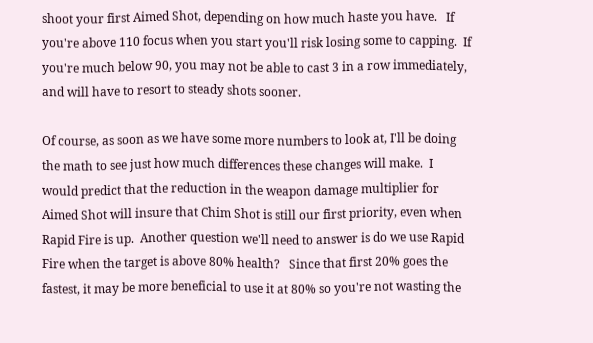shoot your first Aimed Shot, depending on how much haste you have.   If you're above 110 focus when you start you'll risk losing some to capping.  If you're much below 90, you may not be able to cast 3 in a row immediately, and will have to resort to steady shots sooner.

Of course, as soon as we have some more numbers to look at, I'll be doing the math to see just how much differences these changes will make.  I would predict that the reduction in the weapon damage multiplier for Aimed Shot will insure that Chim Shot is still our first priority, even when Rapid Fire is up.  Another question we'll need to answer is do we use Rapid Fire when the target is above 80% health?   Since that first 20% goes the fastest, it may be more beneficial to use it at 80% so you're not wasting the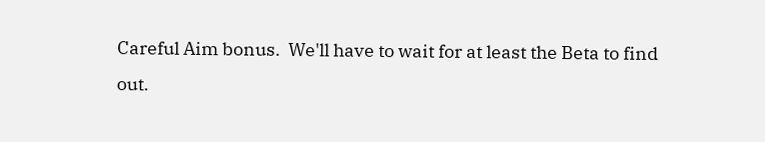Careful Aim bonus.  We'll have to wait for at least the Beta to find out.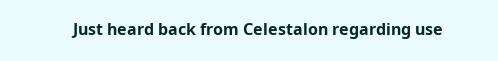Just heard back from Celestalon regarding use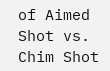of Aimed Shot vs. Chim Shot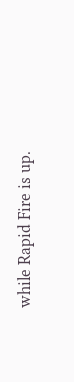while Rapid Fire is up.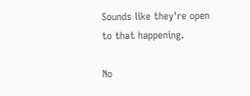Sounds like they're open to that happening.

No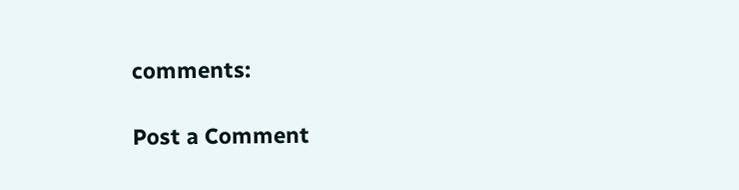comments:

Post a Comment